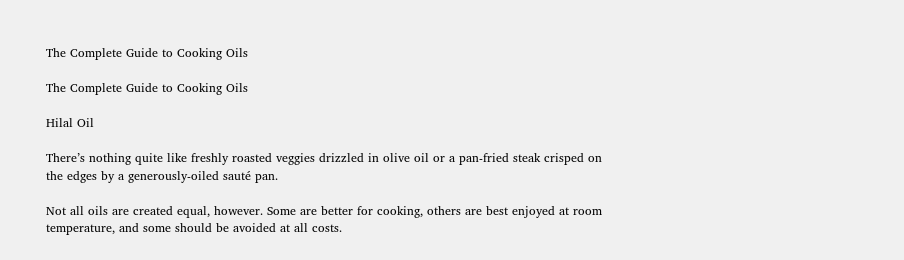The Complete Guide to Cooking Oils

The Complete Guide to Cooking Oils

Hilal Oil

There’s nothing quite like freshly roasted veggies drizzled in olive oil or a pan-fried steak crisped on the edges by a generously-oiled sauté pan.

Not all oils are created equal, however. Some are better for cooking, others are best enjoyed at room temperature, and some should be avoided at all costs.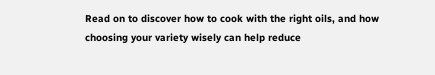Read on to discover how to cook with the right oils, and how choosing your variety wisely can help reduce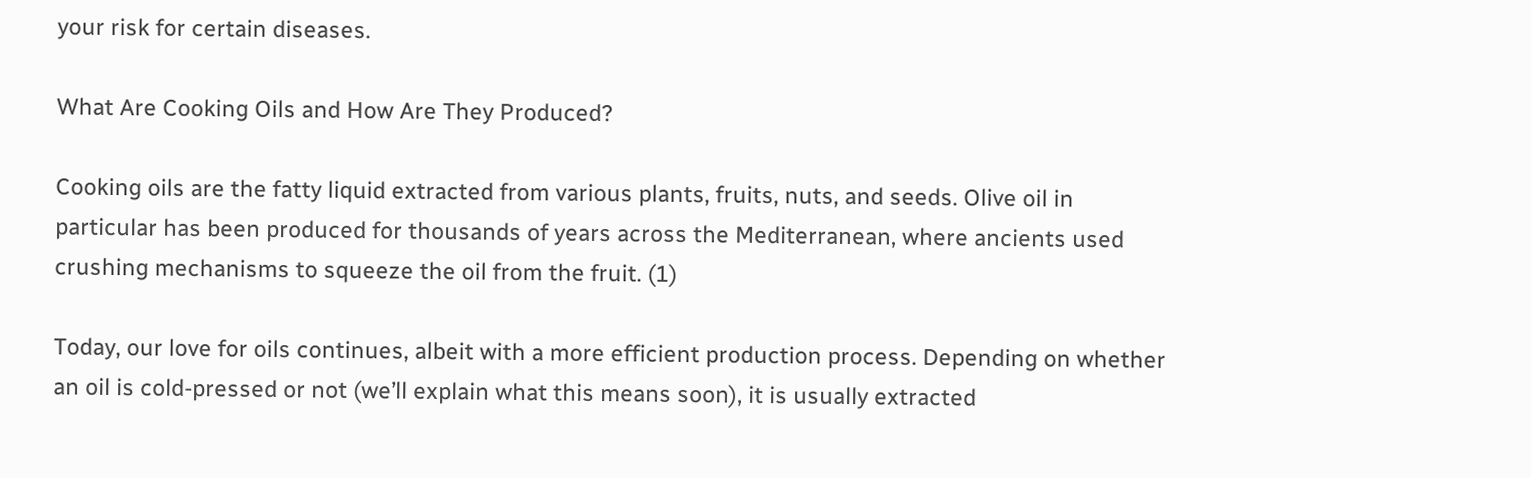your risk for certain diseases.

What Are Cooking Oils and How Are They Produced?

Cooking oils are the fatty liquid extracted from various plants, fruits, nuts, and seeds. Olive oil in particular has been produced for thousands of years across the Mediterranean, where ancients used crushing mechanisms to squeeze the oil from the fruit. (1)

Today, our love for oils continues, albeit with a more efficient production process. Depending on whether an oil is cold-pressed or not (we’ll explain what this means soon), it is usually extracted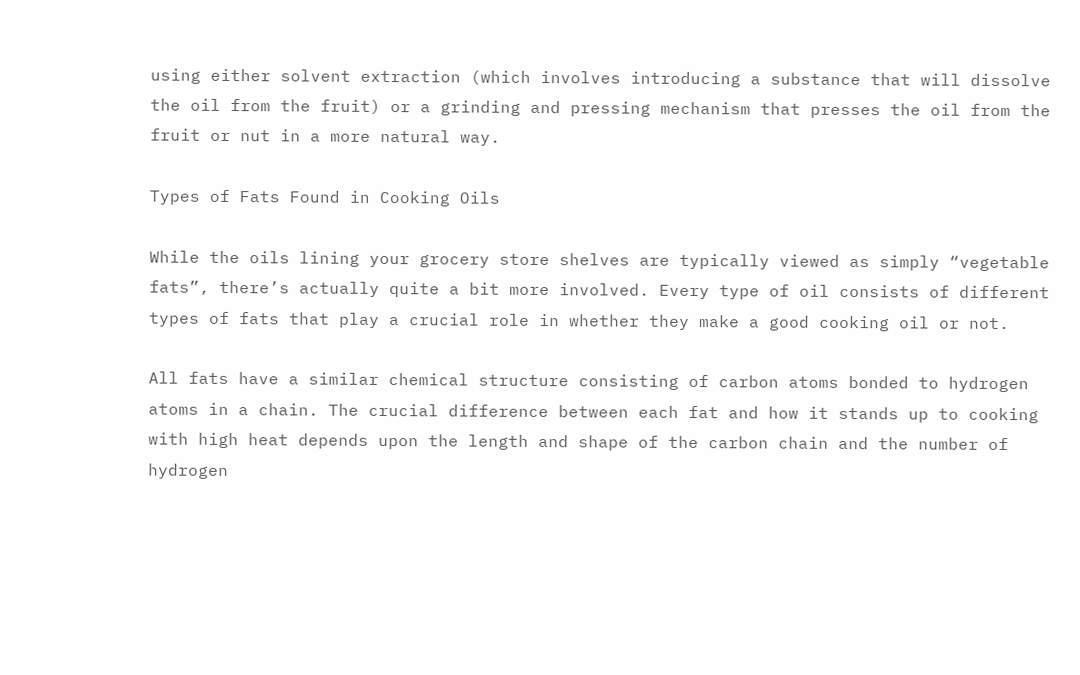using either solvent extraction (which involves introducing a substance that will dissolve the oil from the fruit) or a grinding and pressing mechanism that presses the oil from the fruit or nut in a more natural way.

Types of Fats Found in Cooking Oils

While the oils lining your grocery store shelves are typically viewed as simply “vegetable fats”, there’s actually quite a bit more involved. Every type of oil consists of different types of fats that play a crucial role in whether they make a good cooking oil or not.

All fats have a similar chemical structure consisting of carbon atoms bonded to hydrogen atoms in a chain. The crucial difference between each fat and how it stands up to cooking with high heat depends upon the length and shape of the carbon chain and the number of hydrogen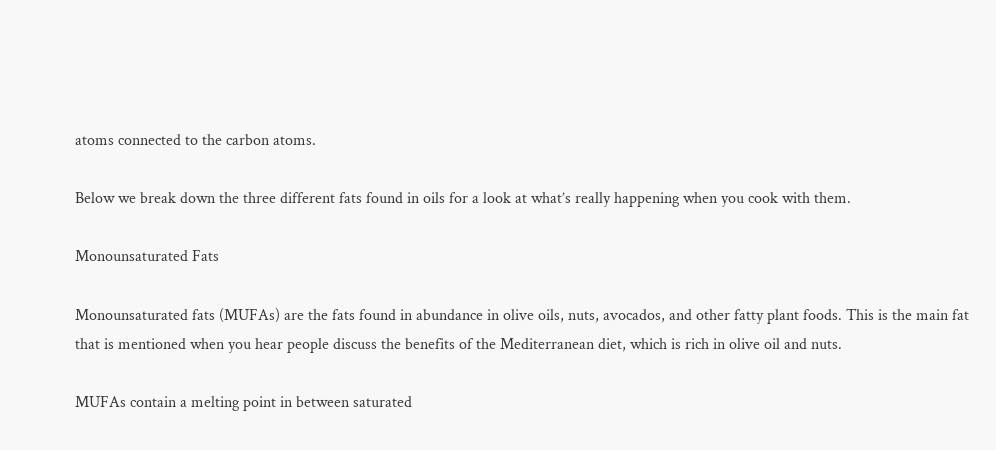atoms connected to the carbon atoms.

Below we break down the three different fats found in oils for a look at what’s really happening when you cook with them.

Monounsaturated Fats

Monounsaturated fats (MUFAs) are the fats found in abundance in olive oils, nuts, avocados, and other fatty plant foods. This is the main fat that is mentioned when you hear people discuss the benefits of the Mediterranean diet, which is rich in olive oil and nuts.

MUFAs contain a melting point in between saturated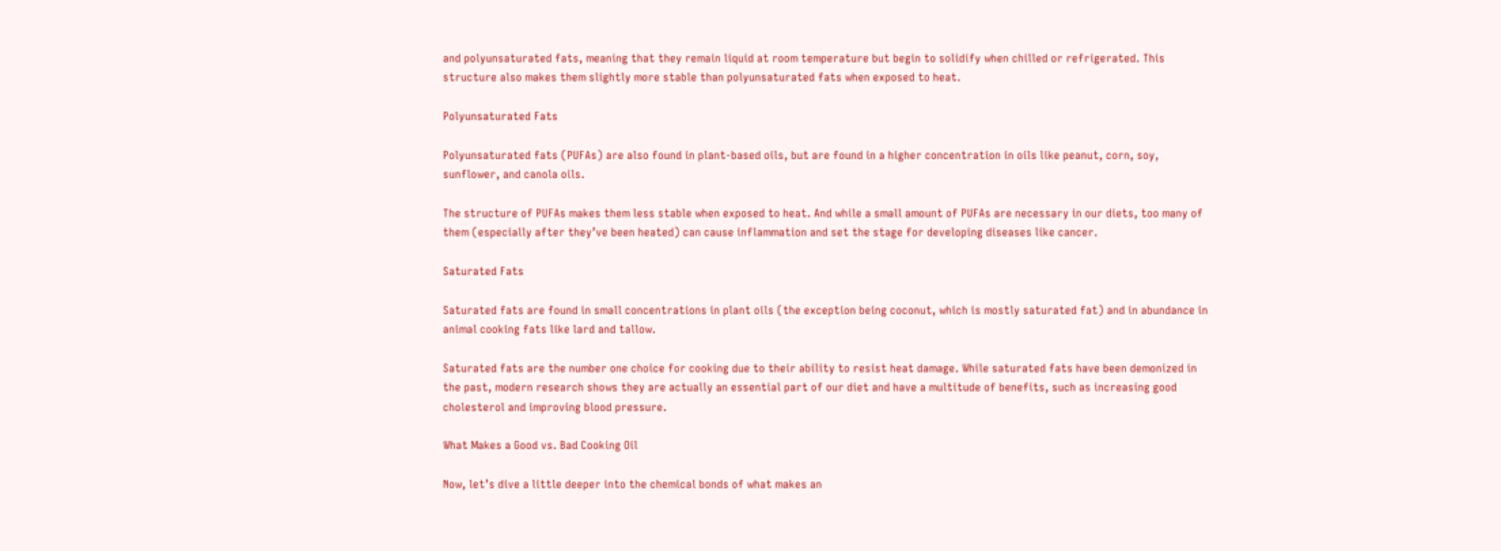and polyunsaturated fats, meaning that they remain liquid at room temperature but begin to solidify when chilled or refrigerated. This structure also makes them slightly more stable than polyunsaturated fats when exposed to heat.

Polyunsaturated Fats

Polyunsaturated fats (PUFAs) are also found in plant-based oils, but are found in a higher concentration in oils like peanut, corn, soy, sunflower, and canola oils.

The structure of PUFAs makes them less stable when exposed to heat. And while a small amount of PUFAs are necessary in our diets, too many of them (especially after they’ve been heated) can cause inflammation and set the stage for developing diseases like cancer.

Saturated Fats

Saturated fats are found in small concentrations in plant oils (the exception being coconut, which is mostly saturated fat) and in abundance in animal cooking fats like lard and tallow.

Saturated fats are the number one choice for cooking due to their ability to resist heat damage. While saturated fats have been demonized in the past, modern research shows they are actually an essential part of our diet and have a multitude of benefits, such as increasing good cholesterol and improving blood pressure.

What Makes a Good vs. Bad Cooking Oil

Now, let’s dive a little deeper into the chemical bonds of what makes an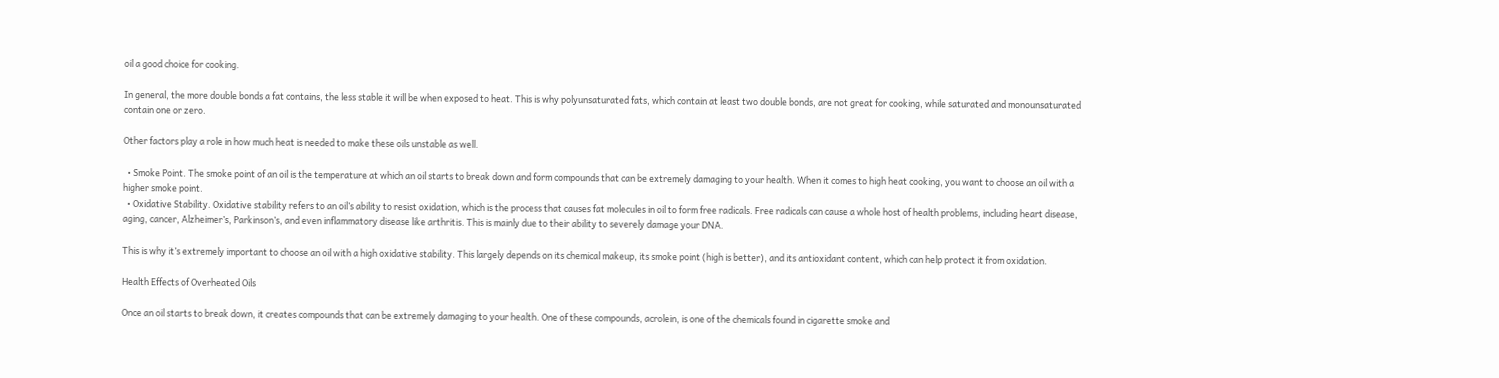oil a good choice for cooking.

In general, the more double bonds a fat contains, the less stable it will be when exposed to heat. This is why polyunsaturated fats, which contain at least two double bonds, are not great for cooking, while saturated and monounsaturated contain one or zero.

Other factors play a role in how much heat is needed to make these oils unstable as well.

  • Smoke Point. The smoke point of an oil is the temperature at which an oil starts to break down and form compounds that can be extremely damaging to your health. When it comes to high heat cooking, you want to choose an oil with a higher smoke point.
  • Oxidative Stability. Oxidative stability refers to an oil’s ability to resist oxidation, which is the process that causes fat molecules in oil to form free radicals. Free radicals can cause a whole host of health problems, including heart disease, aging, cancer, Alzheimer’s, Parkinson’s, and even inflammatory disease like arthritis. This is mainly due to their ability to severely damage your DNA.

This is why it’s extremely important to choose an oil with a high oxidative stability. This largely depends on its chemical makeup, its smoke point (high is better), and its antioxidant content, which can help protect it from oxidation.

Health Effects of Overheated Oils

Once an oil starts to break down, it creates compounds that can be extremely damaging to your health. One of these compounds, acrolein, is one of the chemicals found in cigarette smoke and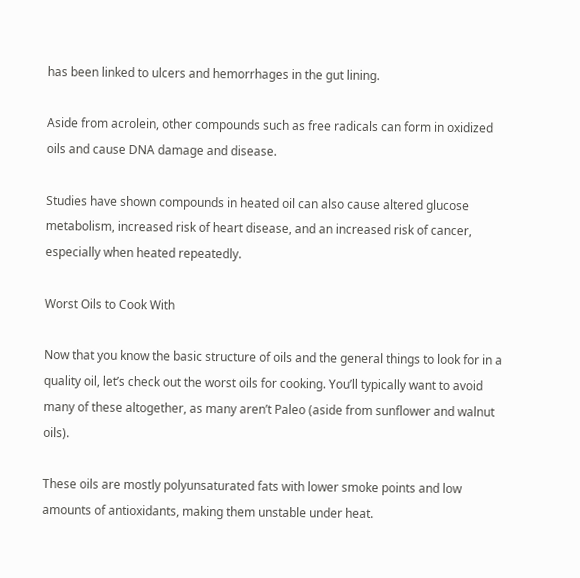has been linked to ulcers and hemorrhages in the gut lining.

Aside from acrolein, other compounds such as free radicals can form in oxidized oils and cause DNA damage and disease.

Studies have shown compounds in heated oil can also cause altered glucose metabolism, increased risk of heart disease, and an increased risk of cancer, especially when heated repeatedly.

Worst Oils to Cook With

Now that you know the basic structure of oils and the general things to look for in a quality oil, let’s check out the worst oils for cooking. You’ll typically want to avoid many of these altogether, as many aren’t Paleo (aside from sunflower and walnut oils).

These oils are mostly polyunsaturated fats with lower smoke points and low amounts of antioxidants, making them unstable under heat.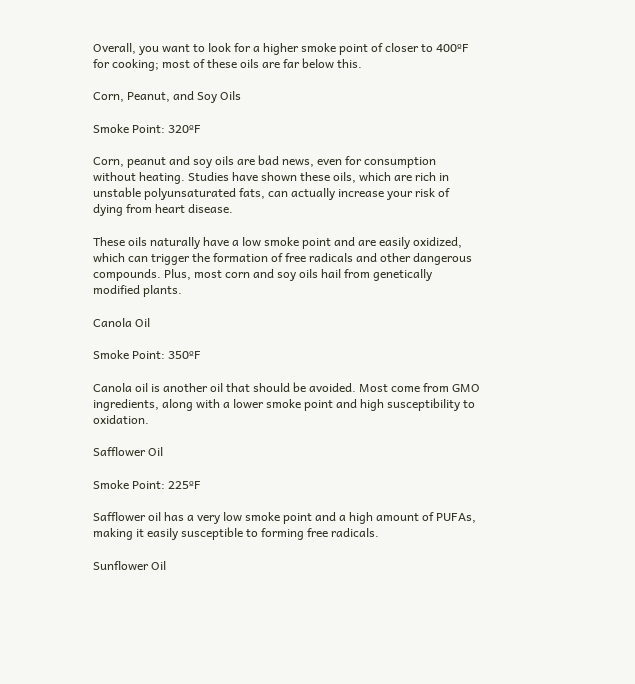Overall, you want to look for a higher smoke point of closer to 400ºF for cooking; most of these oils are far below this.

Corn, Peanut, and Soy Oils

Smoke Point: 320ºF

Corn, peanut and soy oils are bad news, even for consumption without heating. Studies have shown these oils, which are rich in unstable polyunsaturated fats, can actually increase your risk of dying from heart disease.

These oils naturally have a low smoke point and are easily oxidized, which can trigger the formation of free radicals and other dangerous compounds. Plus, most corn and soy oils hail from genetically modified plants.

Canola Oil

Smoke Point: 350ºF

Canola oil is another oil that should be avoided. Most come from GMO ingredients, along with a lower smoke point and high susceptibility to oxidation.

Safflower Oil

Smoke Point: 225ºF

Safflower oil has a very low smoke point and a high amount of PUFAs, making it easily susceptible to forming free radicals.

Sunflower Oil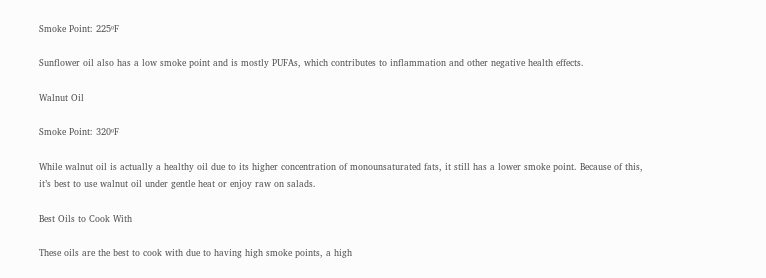Smoke Point: 225ºF

Sunflower oil also has a low smoke point and is mostly PUFAs, which contributes to inflammation and other negative health effects.

Walnut Oil

Smoke Point: 320ºF

While walnut oil is actually a healthy oil due to its higher concentration of monounsaturated fats, it still has a lower smoke point. Because of this, it’s best to use walnut oil under gentle heat or enjoy raw on salads.

Best Oils to Cook With

These oils are the best to cook with due to having high smoke points, a high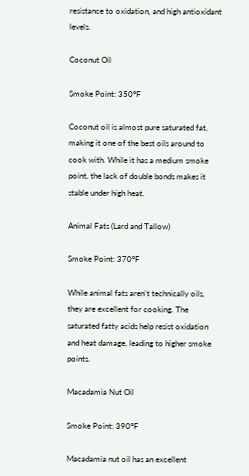resistance to oxidation, and high antioxidant levels.

Coconut Oil

Smoke Point: 350ºF

Coconut oil is almost pure saturated fat, making it one of the best oils around to cook with. While it has a medium smoke point, the lack of double bonds makes it stable under high heat.

Animal Fats (Lard and Tallow)

Smoke Point: 370ºF

While animal fats aren’t technically oils, they are excellent for cooking. The saturated fatty acids help resist oxidation and heat damage, leading to higher smoke points.

Macadamia Nut Oil

Smoke Point: 390ºF

Macadamia nut oil has an excellent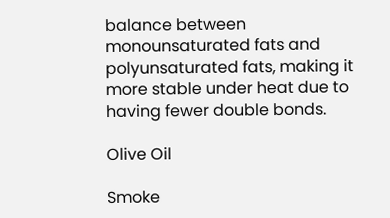balance between monounsaturated fats and polyunsaturated fats, making it more stable under heat due to having fewer double bonds.

Olive Oil

Smoke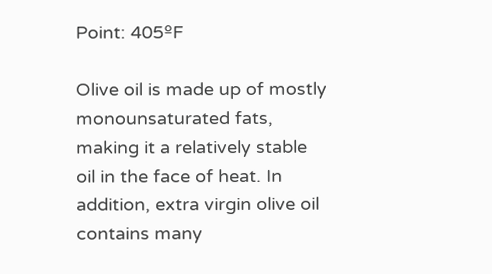Point: 405ºF

Olive oil is made up of mostly monounsaturated fats, making it a relatively stable oil in the face of heat. In addition, extra virgin olive oil contains many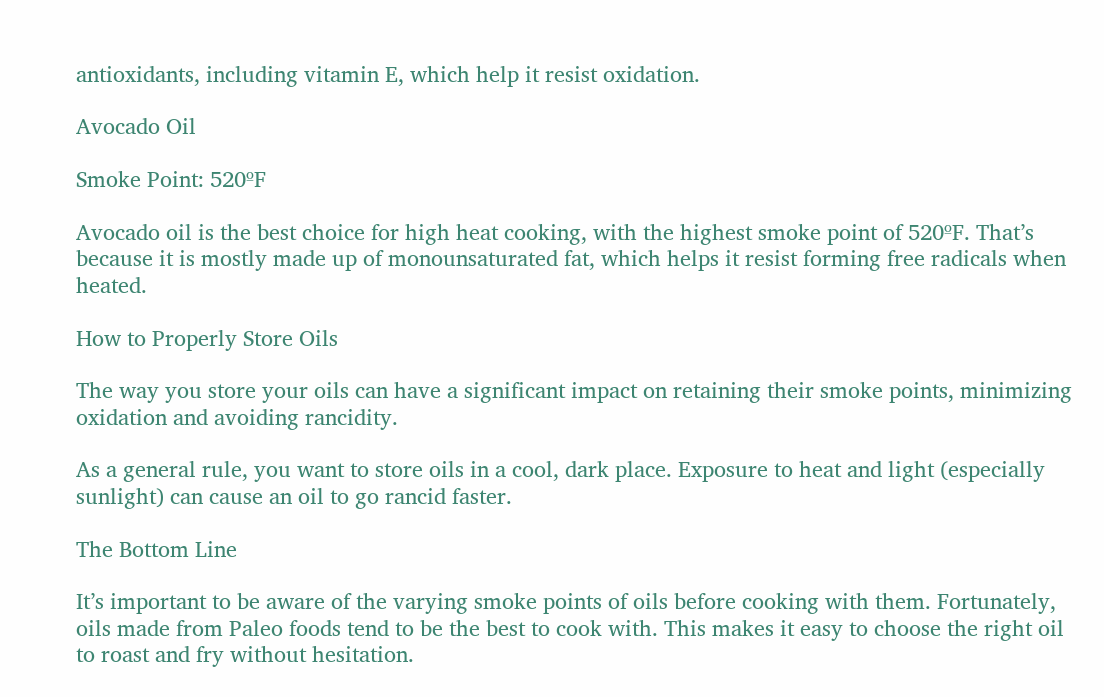antioxidants, including vitamin E, which help it resist oxidation.

Avocado Oil

Smoke Point: 520ºF

Avocado oil is the best choice for high heat cooking, with the highest smoke point of 520ºF. That’s because it is mostly made up of monounsaturated fat, which helps it resist forming free radicals when heated.

How to Properly Store Oils

The way you store your oils can have a significant impact on retaining their smoke points, minimizing oxidation and avoiding rancidity.

As a general rule, you want to store oils in a cool, dark place. Exposure to heat and light (especially sunlight) can cause an oil to go rancid faster.

The Bottom Line

It’s important to be aware of the varying smoke points of oils before cooking with them. Fortunately, oils made from Paleo foods tend to be the best to cook with. This makes it easy to choose the right oil to roast and fry without hesitation.